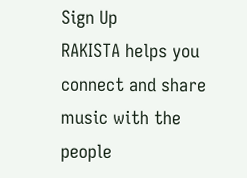Sign Up
RAKISTA helps you connect and share music with the people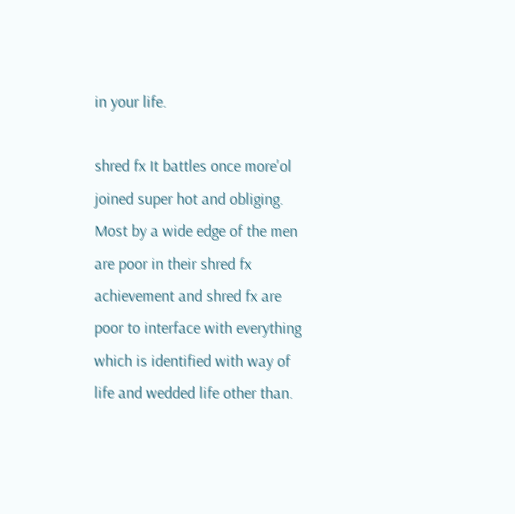in your life.

shred fx It battles once more'ol joined super hot and obliging. Most by a wide edge of the men are poor in their shred fx achievement and shred fx are poor to interface with everything which is identified with way of life and wedded life other than.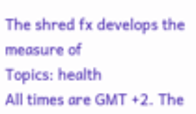The shred fx develops the measure of
Topics: health
All times are GMT +2. The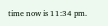time now is 11:34 pm.